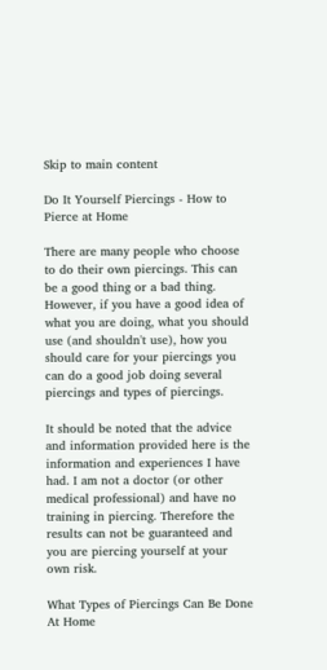Skip to main content

Do It Yourself Piercings - How to Pierce at Home

There are many people who choose to do their own piercings. This can be a good thing or a bad thing. However, if you have a good idea of what you are doing, what you should use (and shouldn't use), how you should care for your piercings you can do a good job doing several piercings and types of piercings.

It should be noted that the advice and information provided here is the information and experiences I have had. I am not a doctor (or other medical professional) and have no training in piercing. Therefore the results can not be guaranteed and you are piercing yourself at your own risk.

What Types of Piercings Can Be Done At Home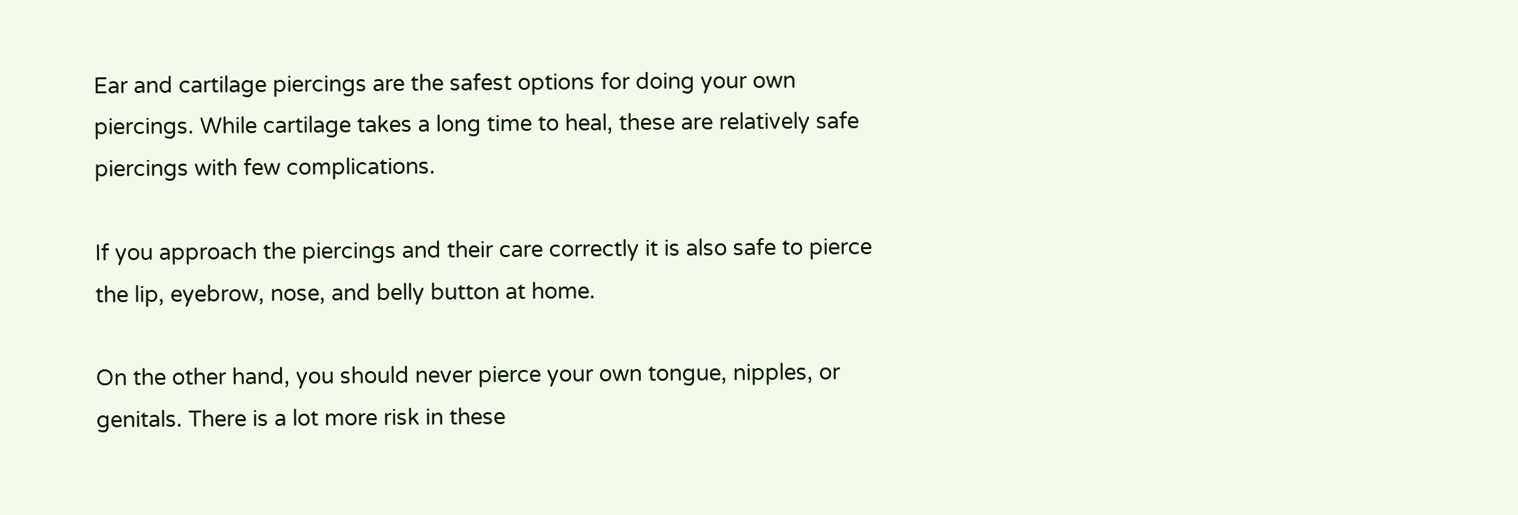Ear and cartilage piercings are the safest options for doing your own piercings. While cartilage takes a long time to heal, these are relatively safe piercings with few complications.

If you approach the piercings and their care correctly it is also safe to pierce the lip, eyebrow, nose, and belly button at home.

On the other hand, you should never pierce your own tongue, nipples, or genitals. There is a lot more risk in these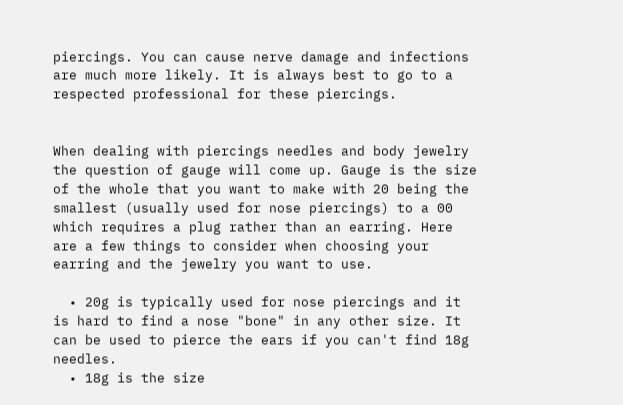piercings. You can cause nerve damage and infections are much more likely. It is always best to go to a respected professional for these piercings.


When dealing with piercings needles and body jewelry the question of gauge will come up. Gauge is the size of the whole that you want to make with 20 being the smallest (usually used for nose piercings) to a 00 which requires a plug rather than an earring. Here are a few things to consider when choosing your earring and the jewelry you want to use.

  • 20g is typically used for nose piercings and it is hard to find a nose "bone" in any other size. It can be used to pierce the ears if you can't find 18g needles.
  • 18g is the size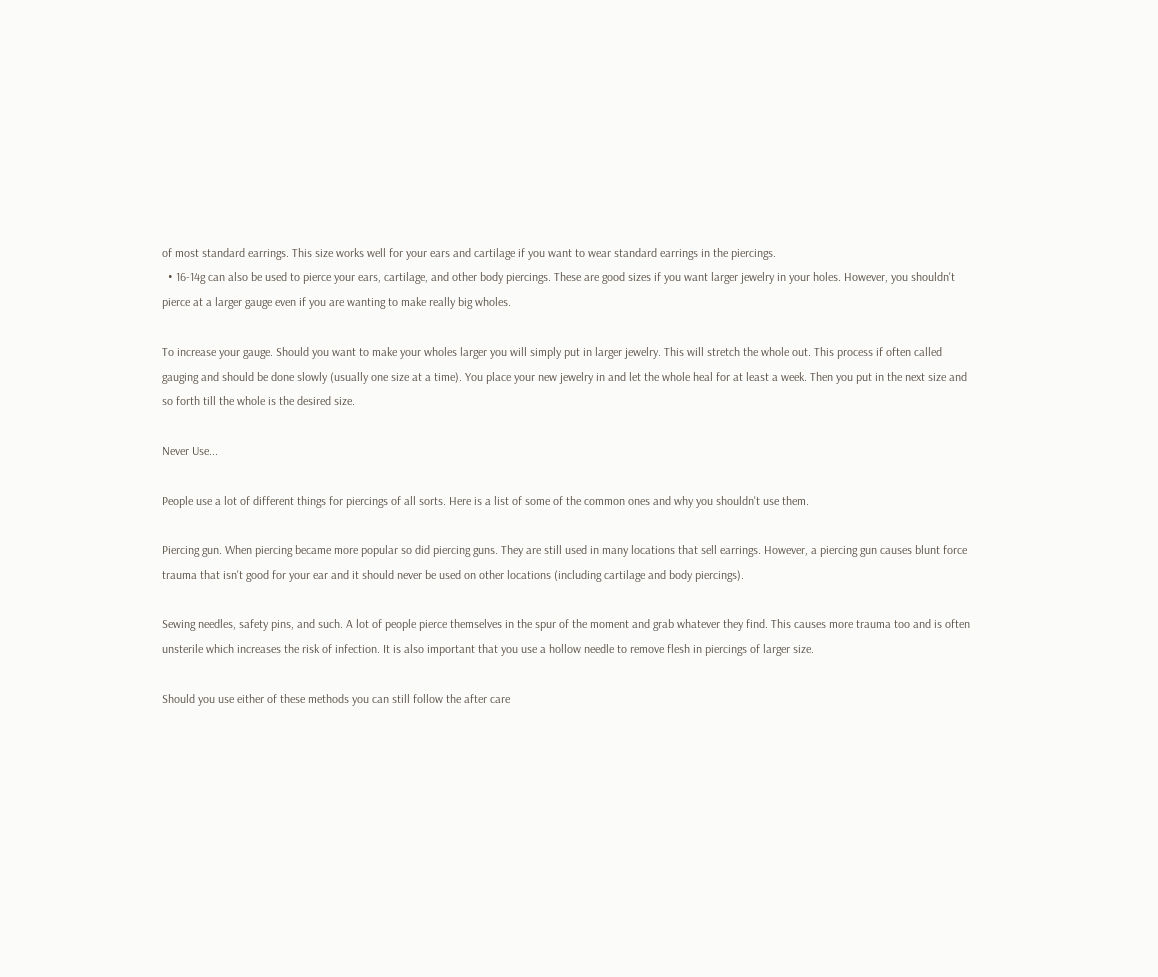of most standard earrings. This size works well for your ears and cartilage if you want to wear standard earrings in the piercings.
  • 16-14g can also be used to pierce your ears, cartilage, and other body piercings. These are good sizes if you want larger jewelry in your holes. However, you shouldn't pierce at a larger gauge even if you are wanting to make really big wholes.

To increase your gauge. Should you want to make your wholes larger you will simply put in larger jewelry. This will stretch the whole out. This process if often called gauging and should be done slowly (usually one size at a time). You place your new jewelry in and let the whole heal for at least a week. Then you put in the next size and so forth till the whole is the desired size.

Never Use...

People use a lot of different things for piercings of all sorts. Here is a list of some of the common ones and why you shouldn't use them.

Piercing gun. When piercing became more popular so did piercing guns. They are still used in many locations that sell earrings. However, a piercing gun causes blunt force trauma that isn't good for your ear and it should never be used on other locations (including cartilage and body piercings).

Sewing needles, safety pins, and such. A lot of people pierce themselves in the spur of the moment and grab whatever they find. This causes more trauma too and is often unsterile which increases the risk of infection. It is also important that you use a hollow needle to remove flesh in piercings of larger size.

Should you use either of these methods you can still follow the after care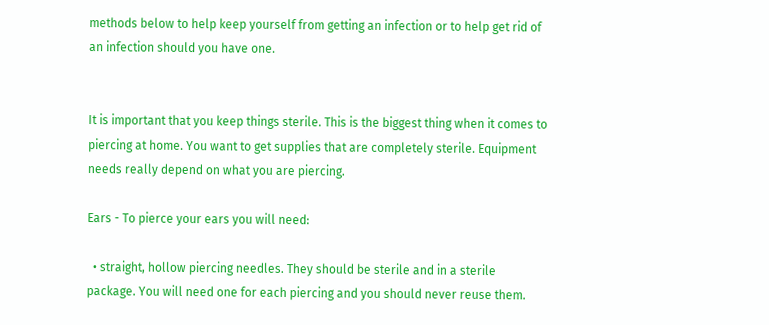methods below to help keep yourself from getting an infection or to help get rid of an infection should you have one.


It is important that you keep things sterile. This is the biggest thing when it comes to piercing at home. You want to get supplies that are completely sterile. Equipment needs really depend on what you are piercing.

Ears - To pierce your ears you will need:

  • straight, hollow piercing needles. They should be sterile and in a sterile package. You will need one for each piercing and you should never reuse them.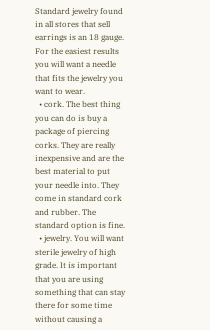Standard jewelry found in all stores that sell earrings is an 18 gauge. For the easiest results you will want a needle that fits the jewelry you want to wear.
  • cork. The best thing you can do is buy a package of piercing corks. They are really inexpensive and are the best material to put your needle into. They come in standard cork and rubber. The standard option is fine.
  • jewelry. You will want sterile jewelry of high grade. It is important that you are using something that can stay there for some time without causing a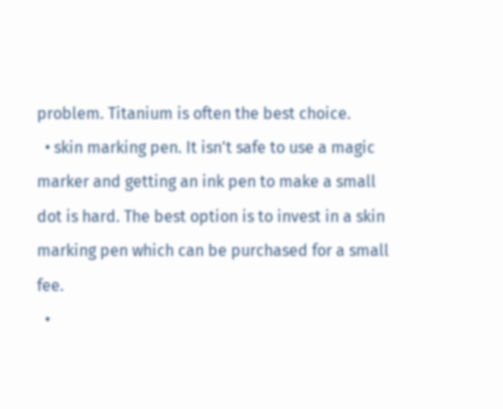problem. Titanium is often the best choice.
  • skin marking pen. It isn't safe to use a magic marker and getting an ink pen to make a small dot is hard. The best option is to invest in a skin marking pen which can be purchased for a small fee.
  •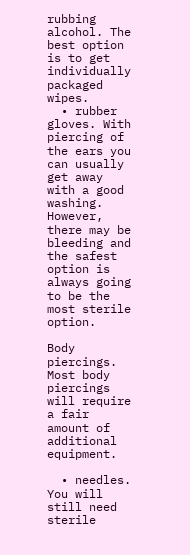rubbing alcohol. The best option is to get individually packaged wipes.
  • rubber gloves. With piercing of the ears you can usually get away with a good washing. However, there may be bleeding and the safest option is always going to be the most sterile option.

Body piercings. Most body piercings will require a fair amount of additional equipment.

  • needles. You will still need sterile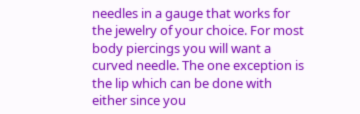needles in a gauge that works for the jewelry of your choice. For most body piercings you will want a curved needle. The one exception is the lip which can be done with either since you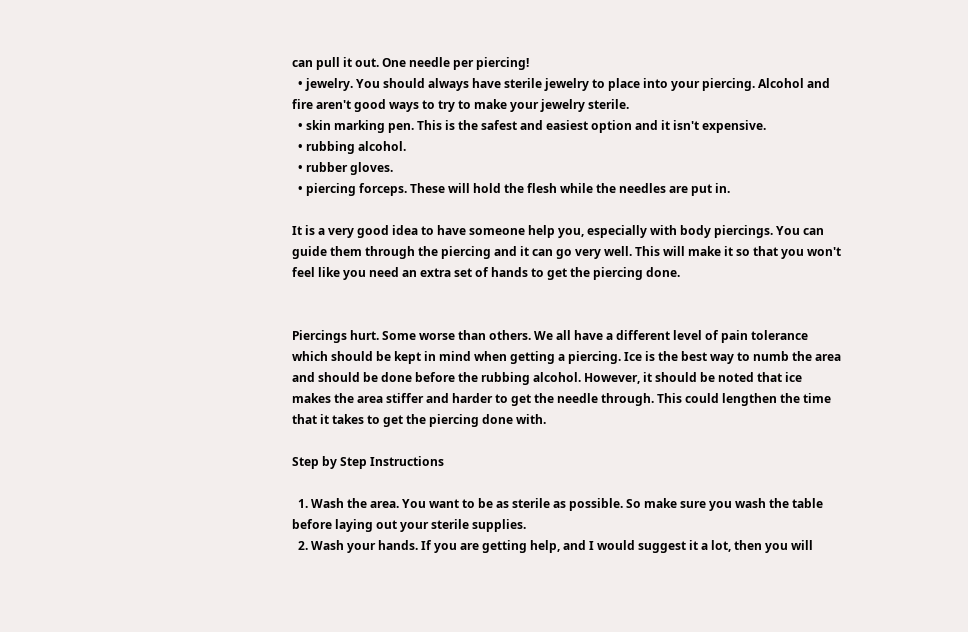can pull it out. One needle per piercing!
  • jewelry. You should always have sterile jewelry to place into your piercing. Alcohol and fire aren't good ways to try to make your jewelry sterile.
  • skin marking pen. This is the safest and easiest option and it isn't expensive.
  • rubbing alcohol.
  • rubber gloves.
  • piercing forceps. These will hold the flesh while the needles are put in.

It is a very good idea to have someone help you, especially with body piercings. You can guide them through the piercing and it can go very well. This will make it so that you won't feel like you need an extra set of hands to get the piercing done.


Piercings hurt. Some worse than others. We all have a different level of pain tolerance which should be kept in mind when getting a piercing. Ice is the best way to numb the area and should be done before the rubbing alcohol. However, it should be noted that ice makes the area stiffer and harder to get the needle through. This could lengthen the time that it takes to get the piercing done with.

Step by Step Instructions

  1. Wash the area. You want to be as sterile as possible. So make sure you wash the table before laying out your sterile supplies.
  2. Wash your hands. If you are getting help, and I would suggest it a lot, then you will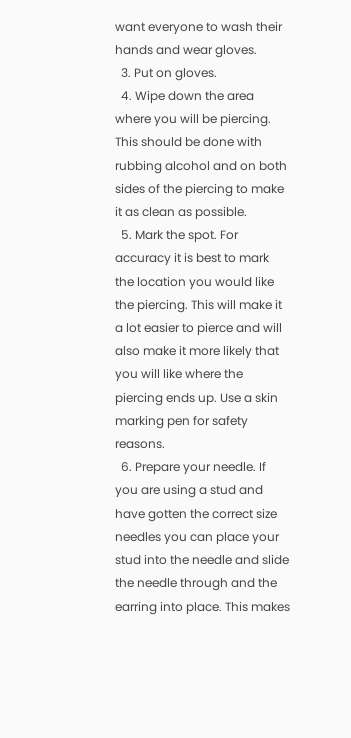want everyone to wash their hands and wear gloves.
  3. Put on gloves.
  4. Wipe down the area where you will be piercing. This should be done with rubbing alcohol and on both sides of the piercing to make it as clean as possible.
  5. Mark the spot. For accuracy it is best to mark the location you would like the piercing. This will make it a lot easier to pierce and will also make it more likely that you will like where the piercing ends up. Use a skin marking pen for safety reasons.
  6. Prepare your needle. If you are using a stud and have gotten the correct size needles you can place your stud into the needle and slide the needle through and the earring into place. This makes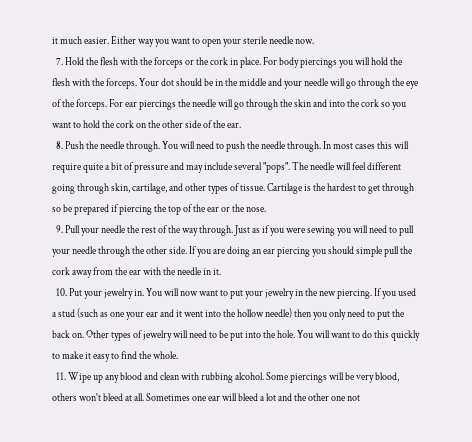it much easier. Either way you want to open your sterile needle now.
  7. Hold the flesh with the forceps or the cork in place. For body piercings you will hold the flesh with the forceps. Your dot should be in the middle and your needle will go through the eye of the forceps. For ear piercings the needle will go through the skin and into the cork so you want to hold the cork on the other side of the ear.
  8. Push the needle through. You will need to push the needle through. In most cases this will require quite a bit of pressure and may include several "pops". The needle will feel different going through skin, cartilage, and other types of tissue. Cartilage is the hardest to get through so be prepared if piercing the top of the ear or the nose.
  9. Pull your needle the rest of the way through. Just as if you were sewing you will need to pull your needle through the other side. If you are doing an ear piercing you should simple pull the cork away from the ear with the needle in it.
  10. Put your jewelry in. You will now want to put your jewelry in the new piercing. If you used a stud (such as one your ear and it went into the hollow needle) then you only need to put the back on. Other types of jewelry will need to be put into the hole. You will want to do this quickly to make it easy to find the whole.
  11. Wipe up any blood and clean with rubbing alcohol. Some piercings will be very blood, others won't bleed at all. Sometimes one ear will bleed a lot and the other one not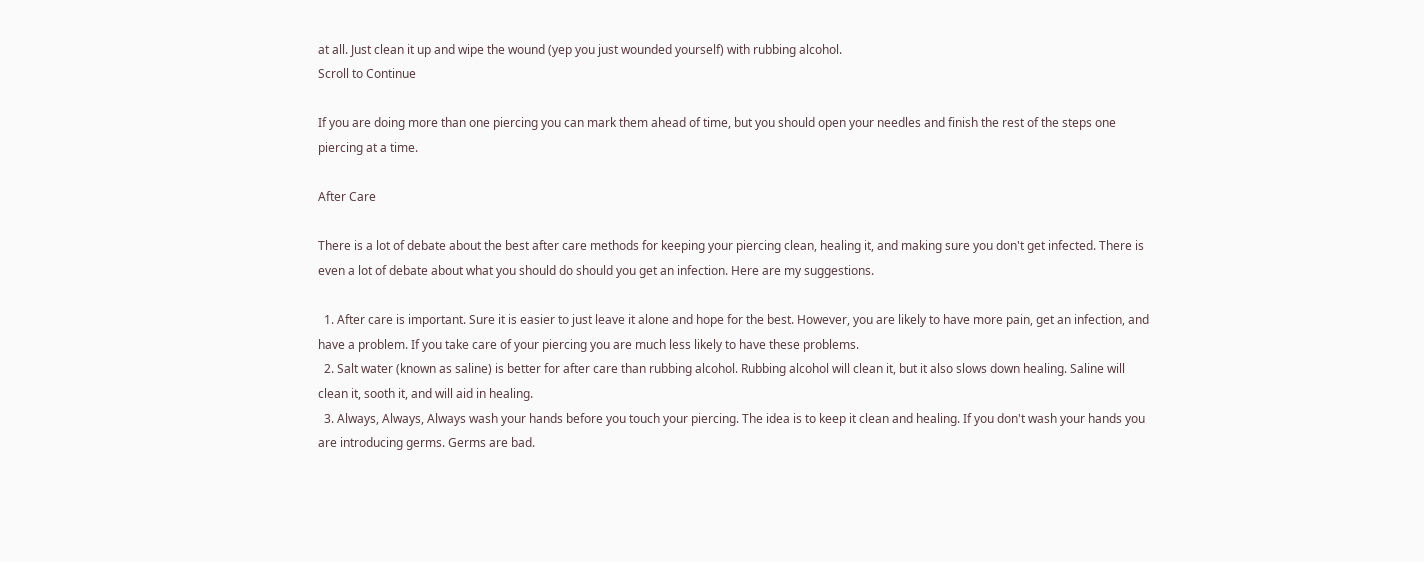at all. Just clean it up and wipe the wound (yep you just wounded yourself) with rubbing alcohol.
Scroll to Continue

If you are doing more than one piercing you can mark them ahead of time, but you should open your needles and finish the rest of the steps one piercing at a time.

After Care

There is a lot of debate about the best after care methods for keeping your piercing clean, healing it, and making sure you don't get infected. There is even a lot of debate about what you should do should you get an infection. Here are my suggestions.

  1. After care is important. Sure it is easier to just leave it alone and hope for the best. However, you are likely to have more pain, get an infection, and have a problem. If you take care of your piercing you are much less likely to have these problems.
  2. Salt water (known as saline) is better for after care than rubbing alcohol. Rubbing alcohol will clean it, but it also slows down healing. Saline will clean it, sooth it, and will aid in healing.
  3. Always, Always, Always wash your hands before you touch your piercing. The idea is to keep it clean and healing. If you don't wash your hands you are introducing germs. Germs are bad.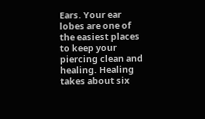Ears. Your ear lobes are one of the easiest places to keep your piercing clean and healing. Healing takes about six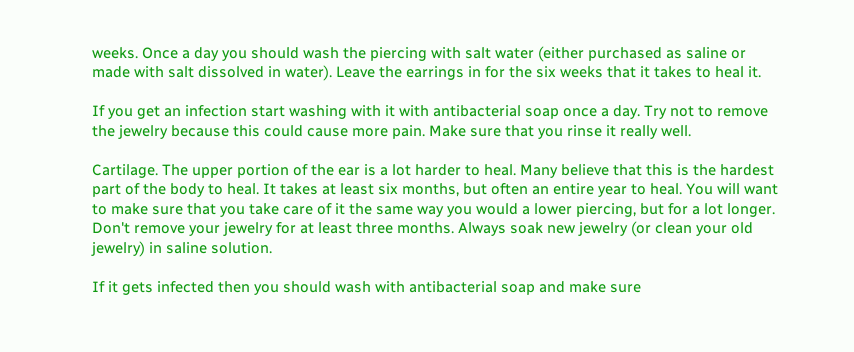weeks. Once a day you should wash the piercing with salt water (either purchased as saline or made with salt dissolved in water). Leave the earrings in for the six weeks that it takes to heal it.

If you get an infection start washing with it with antibacterial soap once a day. Try not to remove the jewelry because this could cause more pain. Make sure that you rinse it really well.

Cartilage. The upper portion of the ear is a lot harder to heal. Many believe that this is the hardest part of the body to heal. It takes at least six months, but often an entire year to heal. You will want to make sure that you take care of it the same way you would a lower piercing, but for a lot longer. Don't remove your jewelry for at least three months. Always soak new jewelry (or clean your old jewelry) in saline solution.

If it gets infected then you should wash with antibacterial soap and make sure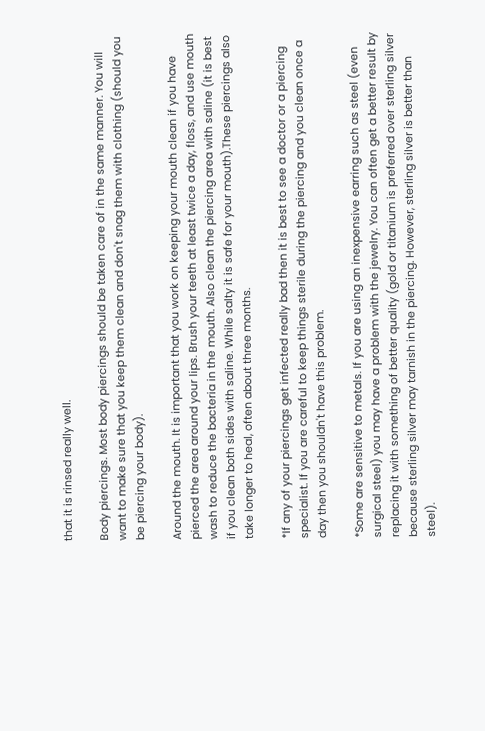that it is rinsed really well.

Body piercings. Most body piercings should be taken care of in the same manner. You will want to make sure that you keep them clean and don't snag them with clothing (should you be piercing your body).

Around the mouth. It is important that you work on keeping your mouth clean if you have pierced the area around your lips. Brush your teeth at least twice a day, floss, and use mouth wash to reduce the bacteria in the mouth. Also clean the piercing area with saline (it is best if you clean both sides with saline. While salty it is safe for your mouth).These piercings also take longer to heal, often about three months.

*If any of your piercings get infected really bad then it is best to see a doctor or a piercing specialist. If you are careful to keep things sterile during the piercing and you clean once a day then you shouldn't have this problem.

*Some are sensitive to metals. If you are using an inexpensive earring such as steel (even surgical steel) you may have a problem with the jewelry. You can often get a better result by replacing it with something of better quality (gold or titanium is preferred over sterling silver because sterling silver may tarnish in the piercing. However, sterling silver is better than steel).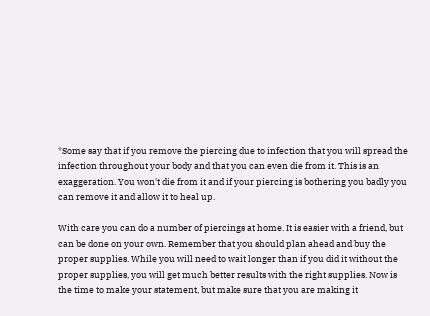*Some say that if you remove the piercing due to infection that you will spread the infection throughout your body and that you can even die from it. This is an exaggeration. You won't die from it and if your piercing is bothering you badly you can remove it and allow it to heal up.

With care you can do a number of piercings at home. It is easier with a friend, but can be done on your own. Remember that you should plan ahead and buy the proper supplies. While you will need to wait longer than if you did it without the proper supplies, you will get much better results with the right supplies. Now is the time to make your statement, but make sure that you are making it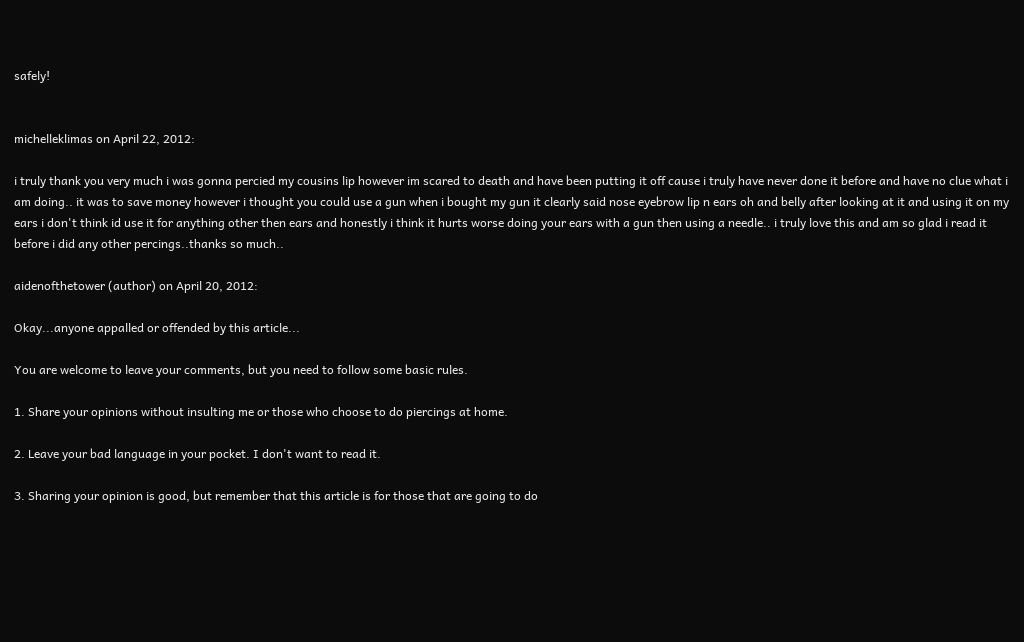safely!


michelleklimas on April 22, 2012:

i truly thank you very much i was gonna percied my cousins lip however im scared to death and have been putting it off cause i truly have never done it before and have no clue what i am doing.. it was to save money however i thought you could use a gun when i bought my gun it clearly said nose eyebrow lip n ears oh and belly after looking at it and using it on my ears i don't think id use it for anything other then ears and honestly i think it hurts worse doing your ears with a gun then using a needle.. i truly love this and am so glad i read it before i did any other percings..thanks so much..

aidenofthetower (author) on April 20, 2012:

Okay...anyone appalled or offended by this article...

You are welcome to leave your comments, but you need to follow some basic rules.

1. Share your opinions without insulting me or those who choose to do piercings at home.

2. Leave your bad language in your pocket. I don't want to read it.

3. Sharing your opinion is good, but remember that this article is for those that are going to do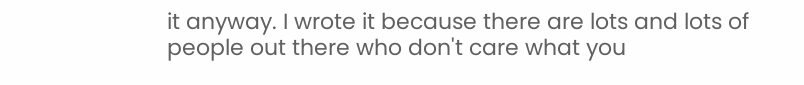it anyway. I wrote it because there are lots and lots of people out there who don't care what you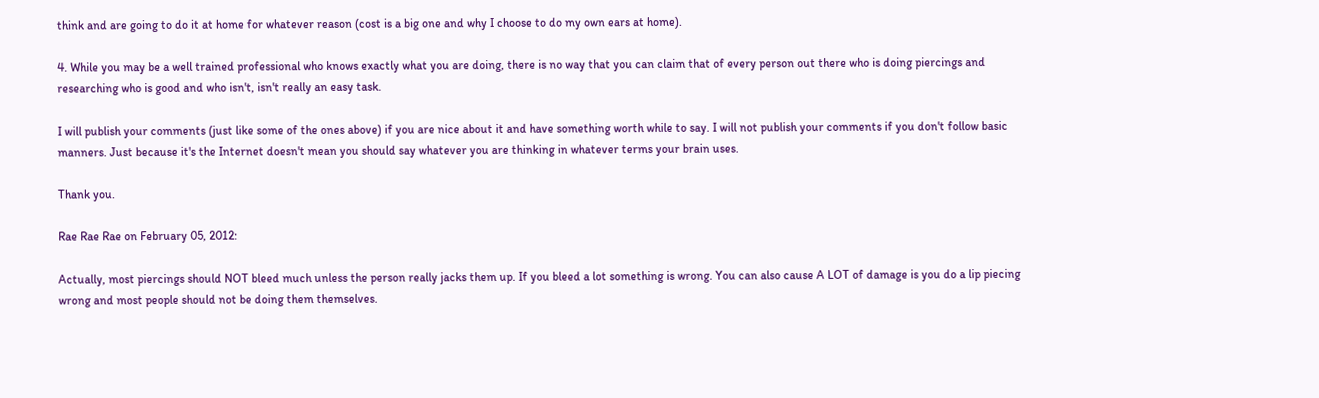think and are going to do it at home for whatever reason (cost is a big one and why I choose to do my own ears at home).

4. While you may be a well trained professional who knows exactly what you are doing, there is no way that you can claim that of every person out there who is doing piercings and researching who is good and who isn't, isn't really an easy task.

I will publish your comments (just like some of the ones above) if you are nice about it and have something worth while to say. I will not publish your comments if you don't follow basic manners. Just because it's the Internet doesn't mean you should say whatever you are thinking in whatever terms your brain uses.

Thank you.

Rae Rae Rae on February 05, 2012:

Actually, most piercings should NOT bleed much unless the person really jacks them up. If you bleed a lot something is wrong. You can also cause A LOT of damage is you do a lip piecing wrong and most people should not be doing them themselves.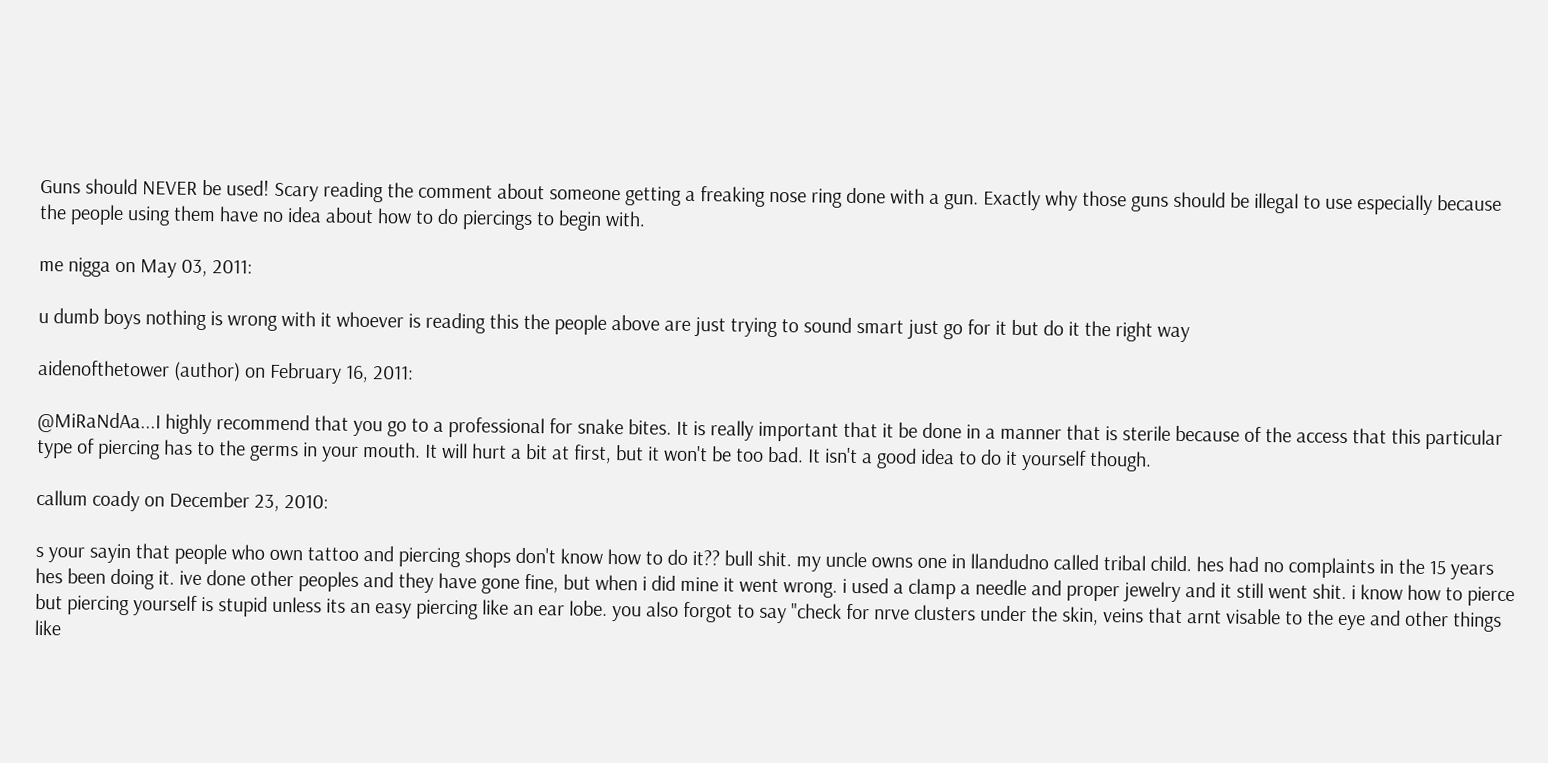Guns should NEVER be used! Scary reading the comment about someone getting a freaking nose ring done with a gun. Exactly why those guns should be illegal to use especially because the people using them have no idea about how to do piercings to begin with.

me nigga on May 03, 2011:

u dumb boys nothing is wrong with it whoever is reading this the people above are just trying to sound smart just go for it but do it the right way

aidenofthetower (author) on February 16, 2011:

@MiRaNdAa...I highly recommend that you go to a professional for snake bites. It is really important that it be done in a manner that is sterile because of the access that this particular type of piercing has to the germs in your mouth. It will hurt a bit at first, but it won't be too bad. It isn't a good idea to do it yourself though.

callum coady on December 23, 2010:

s your sayin that people who own tattoo and piercing shops don't know how to do it?? bull shit. my uncle owns one in llandudno called tribal child. hes had no complaints in the 15 years hes been doing it. ive done other peoples and they have gone fine, but when i did mine it went wrong. i used a clamp a needle and proper jewelry and it still went shit. i know how to pierce but piercing yourself is stupid unless its an easy piercing like an ear lobe. you also forgot to say "check for nrve clusters under the skin, veins that arnt visable to the eye and other things like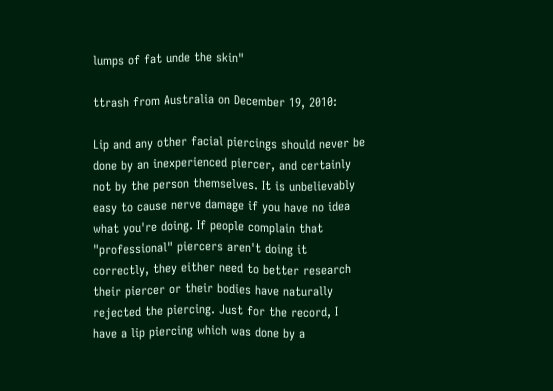lumps of fat unde the skin"

ttrash from Australia on December 19, 2010:

Lip and any other facial piercings should never be done by an inexperienced piercer, and certainly not by the person themselves. It is unbelievably easy to cause nerve damage if you have no idea what you're doing. If people complain that "professional" piercers aren't doing it correctly, they either need to better research their piercer or their bodies have naturally rejected the piercing. Just for the record, I have a lip piercing which was done by a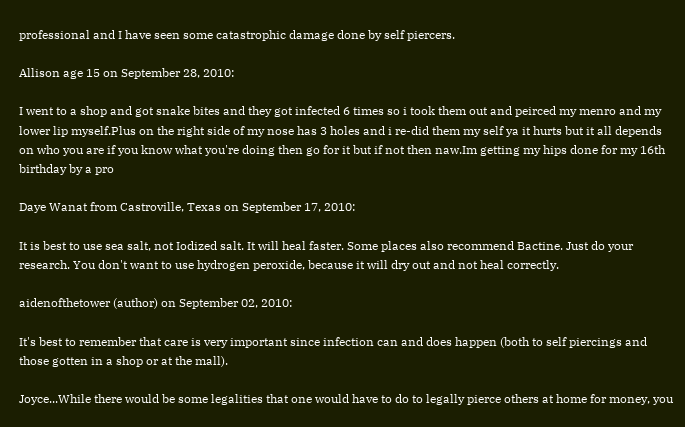professional and I have seen some catastrophic damage done by self piercers.

Allison age 15 on September 28, 2010:

I went to a shop and got snake bites and they got infected 6 times so i took them out and peirced my menro and my lower lip myself.Plus on the right side of my nose has 3 holes and i re-did them my self ya it hurts but it all depends on who you are if you know what you're doing then go for it but if not then naw.Im getting my hips done for my 16th birthday by a pro

Daye Wanat from Castroville, Texas on September 17, 2010:

It is best to use sea salt, not Iodized salt. It will heal faster. Some places also recommend Bactine. Just do your research. You don't want to use hydrogen peroxide, because it will dry out and not heal correctly.

aidenofthetower (author) on September 02, 2010:

It's best to remember that care is very important since infection can and does happen (both to self piercings and those gotten in a shop or at the mall).

Joyce...While there would be some legalities that one would have to do to legally pierce others at home for money, you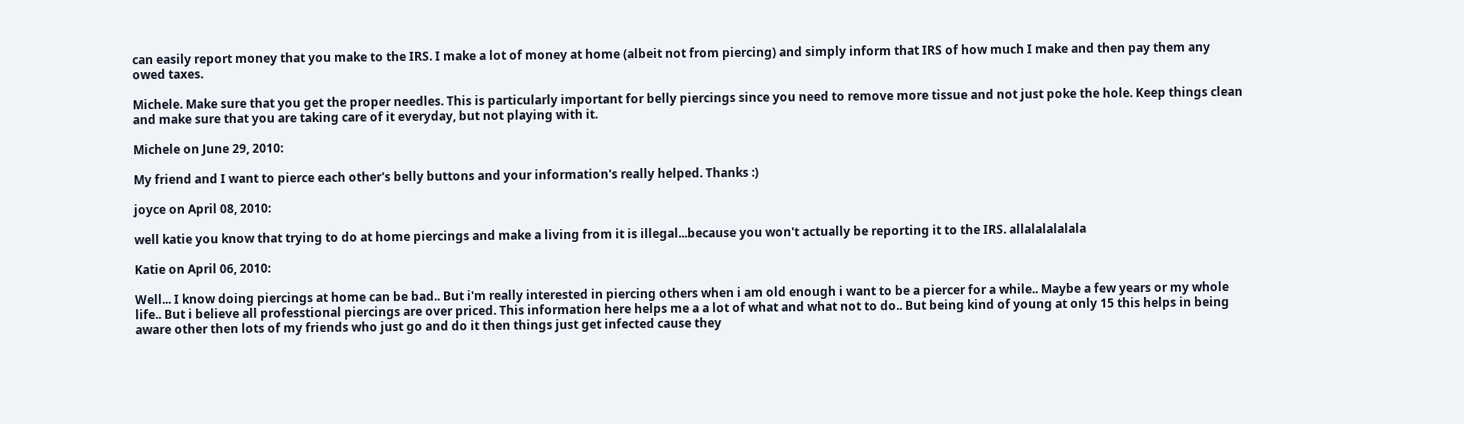can easily report money that you make to the IRS. I make a lot of money at home (albeit not from piercing) and simply inform that IRS of how much I make and then pay them any owed taxes.

Michele. Make sure that you get the proper needles. This is particularly important for belly piercings since you need to remove more tissue and not just poke the hole. Keep things clean and make sure that you are taking care of it everyday, but not playing with it.

Michele on June 29, 2010:

My friend and I want to pierce each other's belly buttons and your information's really helped. Thanks :)

joyce on April 08, 2010:

well katie you know that trying to do at home piercings and make a living from it is illegal...because you won't actually be reporting it to the IRS. allalalalalala

Katie on April 06, 2010:

Well... I know doing piercings at home can be bad.. But i'm really interested in piercing others when i am old enough i want to be a piercer for a while.. Maybe a few years or my whole life.. But i believe all professtional piercings are over priced. This information here helps me a a lot of what and what not to do.. But being kind of young at only 15 this helps in being aware other then lots of my friends who just go and do it then things just get infected cause they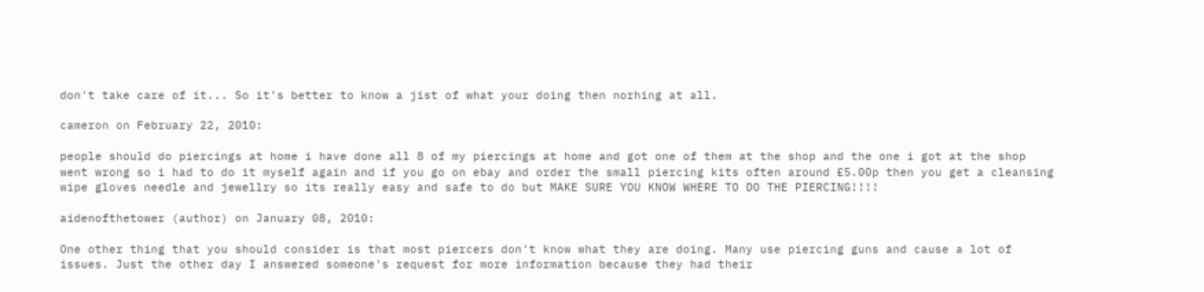don't take care of it... So it's better to know a jist of what your doing then norhing at all.

cameron on February 22, 2010:

people should do piercings at home i have done all 8 of my piercings at home and got one of them at the shop and the one i got at the shop went wrong so i had to do it myself again and if you go on ebay and order the small piercing kits often around £5.00p then you get a cleansing wipe gloves needle and jewellry so its really easy and safe to do but MAKE SURE YOU KNOW WHERE TO DO THE PIERCING!!!!

aidenofthetower (author) on January 08, 2010:

One other thing that you should consider is that most piercers don't know what they are doing. Many use piercing guns and cause a lot of issues. Just the other day I answered someone's request for more information because they had their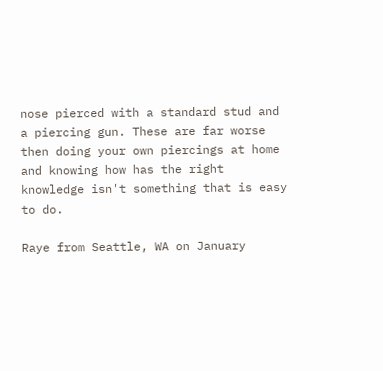nose pierced with a standard stud and a piercing gun. These are far worse then doing your own piercings at home and knowing how has the right knowledge isn't something that is easy to do.

Raye from Seattle, WA on January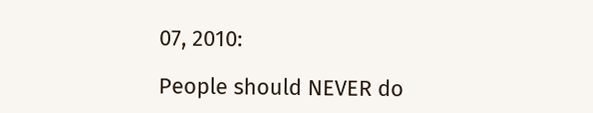07, 2010:

People should NEVER do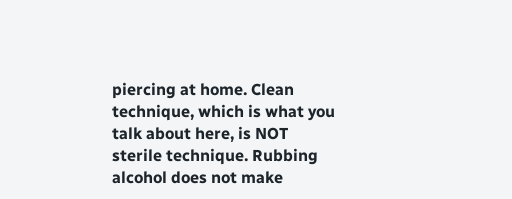piercing at home. Clean technique, which is what you talk about here, is NOT sterile technique. Rubbing alcohol does not make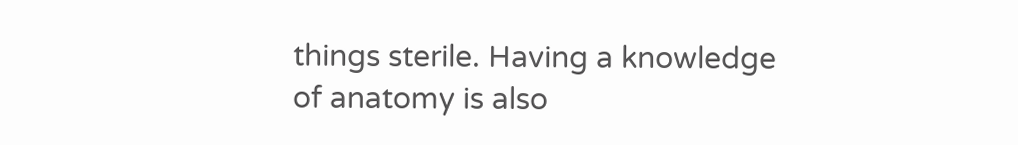things sterile. Having a knowledge of anatomy is also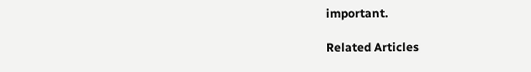important.

Related Articles